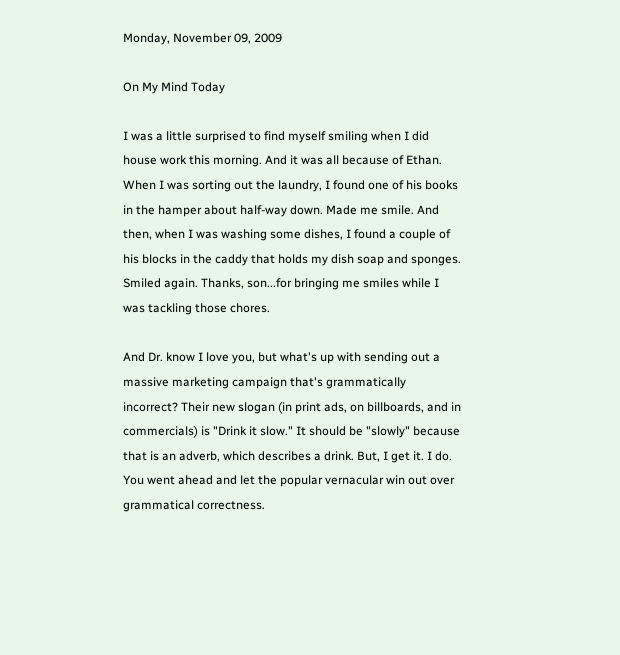Monday, November 09, 2009

On My Mind Today

I was a little surprised to find myself smiling when I did house work this morning. And it was all because of Ethan. When I was sorting out the laundry, I found one of his books in the hamper about half-way down. Made me smile. And then, when I was washing some dishes, I found a couple of his blocks in the caddy that holds my dish soap and sponges. Smiled again. Thanks, son...for bringing me smiles while I was tackling those chores.

And Dr. know I love you, but what's up with sending out a massive marketing campaign that's grammatically incorrect? Their new slogan (in print ads, on billboards, and in commercials) is "Drink it slow." It should be "slowly" because that is an adverb, which describes a drink. But, I get it. I do. You went ahead and let the popular vernacular win out over grammatical correctness.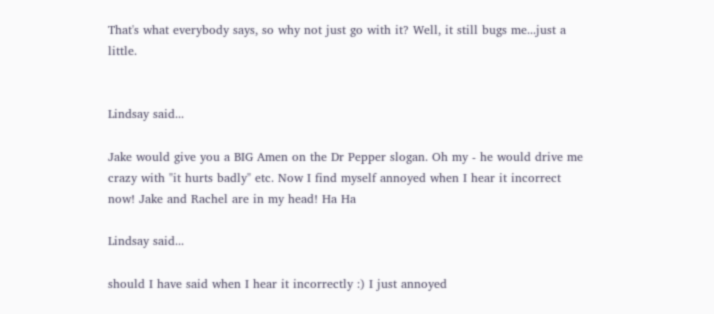That's what everybody says, so why not just go with it? Well, it still bugs me...just a little.


Lindsay said...

Jake would give you a BIG Amen on the Dr Pepper slogan. Oh my - he would drive me crazy with "it hurts badly" etc. Now I find myself annoyed when I hear it incorrect now! Jake and Rachel are in my head! Ha Ha

Lindsay said...

should I have said when I hear it incorrectly :) I just annoyed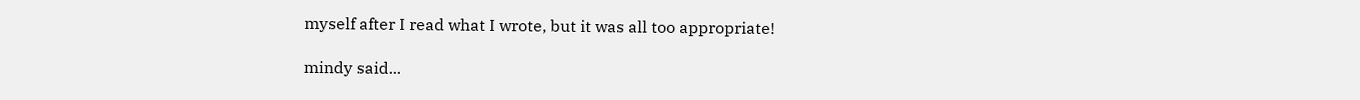myself after I read what I wrote, but it was all too appropriate!

mindy said...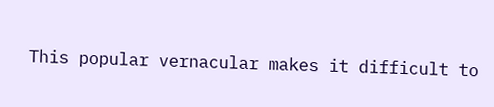This popular vernacular makes it difficult to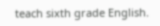teach sixth grade English.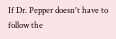If Dr. Pepper doesn't have to follow the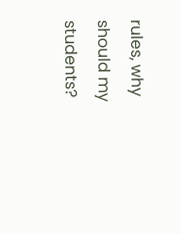rules, why should my students?